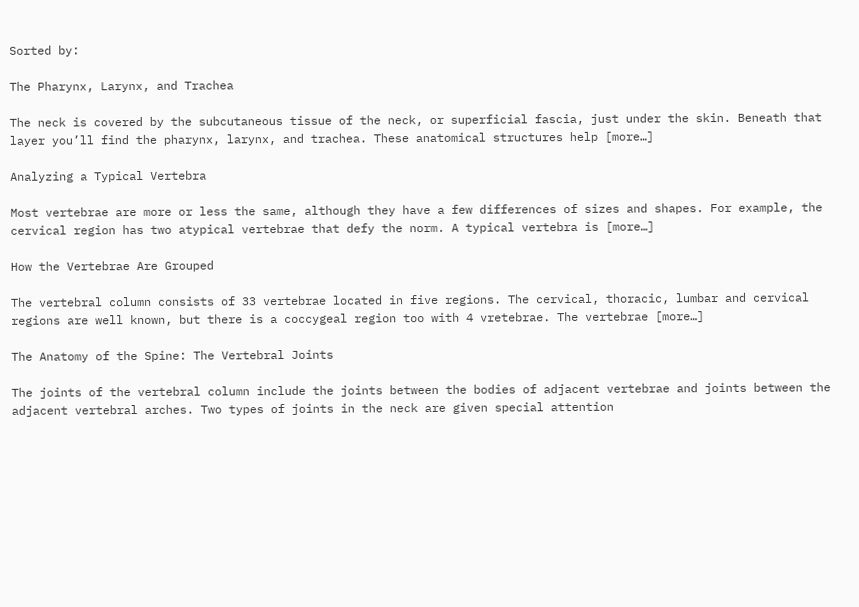Sorted by:

The Pharynx, Larynx, and Trachea

The neck is covered by the subcutaneous tissue of the neck, or superficial fascia, just under the skin. Beneath that layer you’ll find the pharynx, larynx, and trachea. These anatomical structures help [more…]

Analyzing a Typical Vertebra

Most vertebrae are more or less the same, although they have a few differences of sizes and shapes. For example, the cervical region has two atypical vertebrae that defy the norm. A typical vertebra is [more…]

How the Vertebrae Are Grouped

The vertebral column consists of 33 vertebrae located in five regions. The cervical, thoracic, lumbar and cervical regions are well known, but there is a coccygeal region too with 4 vretebrae. The vertebrae [more…]

The Anatomy of the Spine: The Vertebral Joints

The joints of the vertebral column include the joints between the bodies of adjacent vertebrae and joints between the adjacent vertebral arches. Two types of joints in the neck are given special attention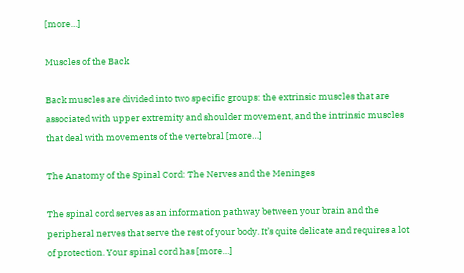[more…]

Muscles of the Back

Back muscles are divided into two specific groups: the extrinsic muscles that are associated with upper extremity and shoulder movement, and the intrinsic muscles that deal with movements of the vertebral [more…]

The Anatomy of the Spinal Cord: The Nerves and the Meninges

The spinal cord serves as an information pathway between your brain and the peripheral nerves that serve the rest of your body. It’s quite delicate and requires a lot of protection. Your spinal cord has [more…]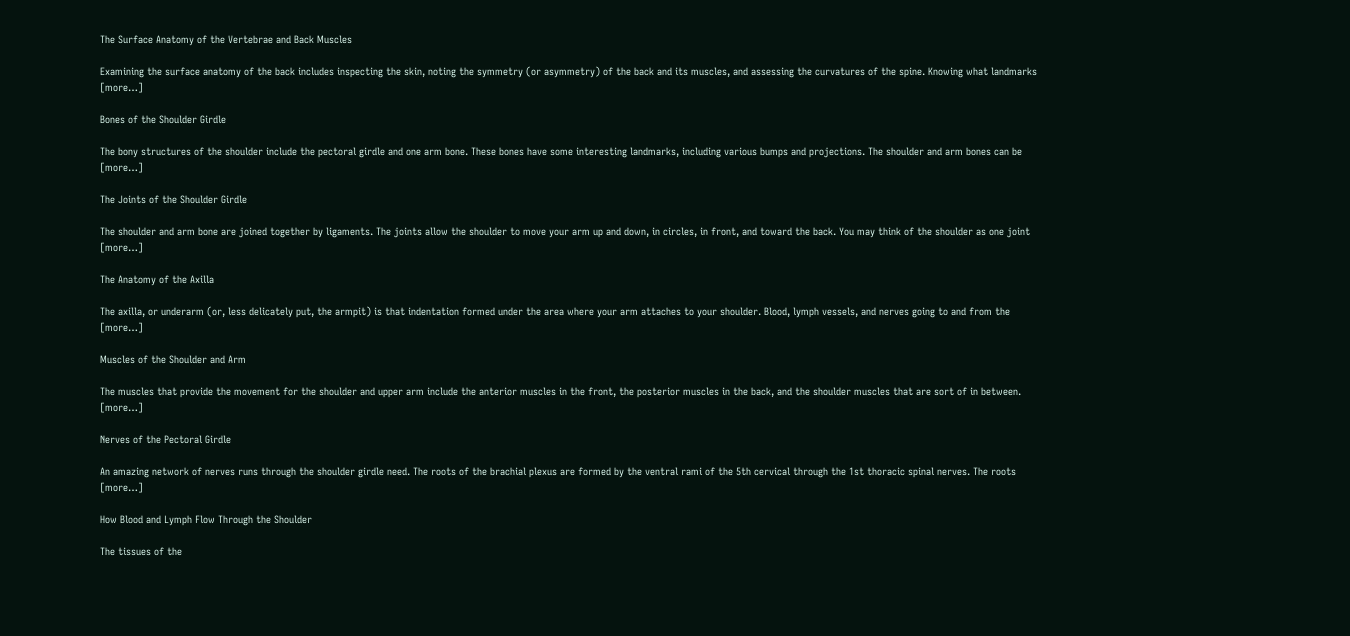The Surface Anatomy of the Vertebrae and Back Muscles

Examining the surface anatomy of the back includes inspecting the skin, noting the symmetry (or asymmetry) of the back and its muscles, and assessing the curvatures of the spine. Knowing what landmarks [more…]

Bones of the Shoulder Girdle

The bony structures of the shoulder include the pectoral girdle and one arm bone. These bones have some interesting landmarks, including various bumps and projections. The shoulder and arm bones can be [more…]

The Joints of the Shoulder Girdle

The shoulder and arm bone are joined together by ligaments. The joints allow the shoulder to move your arm up and down, in circles, in front, and toward the back. You may think of the shoulder as one joint [more…]

The Anatomy of the Axilla

The axilla, or underarm (or, less delicately put, the armpit) is that indentation formed under the area where your arm attaches to your shoulder. Blood, lymph vessels, and nerves going to and from the [more…]

Muscles of the Shoulder and Arm

The muscles that provide the movement for the shoulder and upper arm include the anterior muscles in the front, the posterior muscles in the back, and the shoulder muscles that are sort of in between. [more…]

Nerves of the Pectoral Girdle

An amazing network of nerves runs through the shoulder girdle need. The roots of the brachial plexus are formed by the ventral rami of the 5th cervical through the 1st thoracic spinal nerves. The roots [more…]

How Blood and Lymph Flow Through the Shoulder

The tissues of the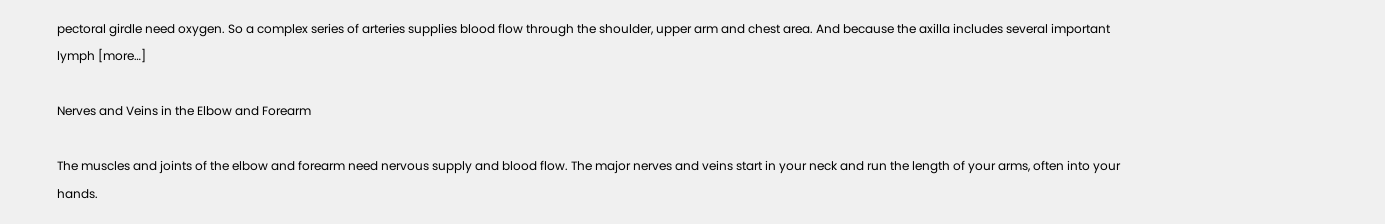pectoral girdle need oxygen. So a complex series of arteries supplies blood flow through the shoulder, upper arm and chest area. And because the axilla includes several important lymph [more…]

Nerves and Veins in the Elbow and Forearm

The muscles and joints of the elbow and forearm need nervous supply and blood flow. The major nerves and veins start in your neck and run the length of your arms, often into your hands.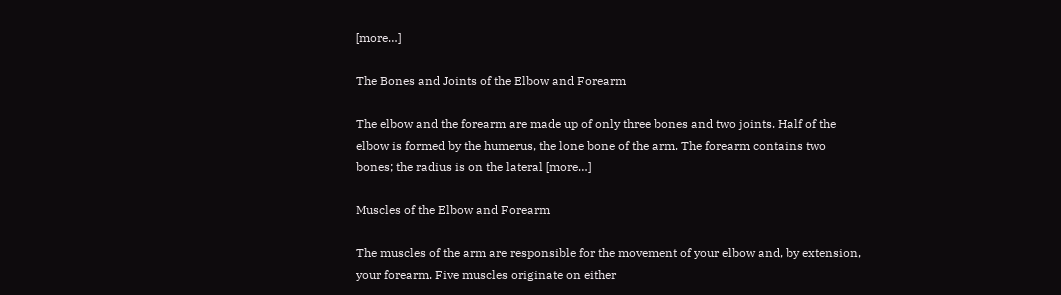[more…]

The Bones and Joints of the Elbow and Forearm

The elbow and the forearm are made up of only three bones and two joints. Half of the elbow is formed by the humerus, the lone bone of the arm. The forearm contains two bones; the radius is on the lateral [more…]

Muscles of the Elbow and Forearm

The muscles of the arm are responsible for the movement of your elbow and, by extension, your forearm. Five muscles originate on either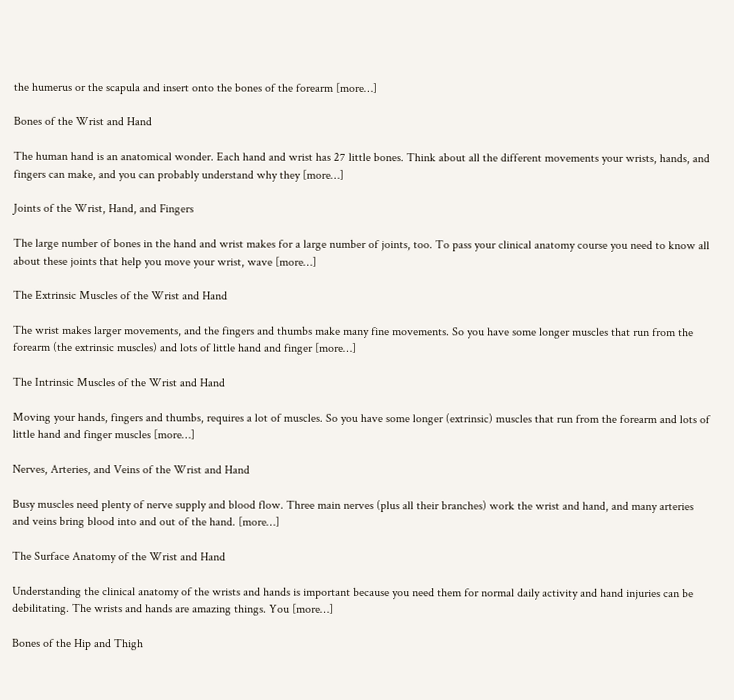the humerus or the scapula and insert onto the bones of the forearm [more…]

Bones of the Wrist and Hand

The human hand is an anatomical wonder. Each hand and wrist has 27 little bones. Think about all the different movements your wrists, hands, and fingers can make, and you can probably understand why they [more…]

Joints of the Wrist, Hand, and Fingers

The large number of bones in the hand and wrist makes for a large number of joints, too. To pass your clinical anatomy course you need to know all about these joints that help you move your wrist, wave [more…]

The Extrinsic Muscles of the Wrist and Hand

The wrist makes larger movements, and the fingers and thumbs make many fine movements. So you have some longer muscles that run from the forearm (the extrinsic muscles) and lots of little hand and finger [more…]

The Intrinsic Muscles of the Wrist and Hand

Moving your hands, fingers and thumbs, requires a lot of muscles. So you have some longer (extrinsic) muscles that run from the forearm and lots of little hand and finger muscles [more…]

Nerves, Arteries, and Veins of the Wrist and Hand

Busy muscles need plenty of nerve supply and blood flow. Three main nerves (plus all their branches) work the wrist and hand, and many arteries and veins bring blood into and out of the hand. [more…]

The Surface Anatomy of the Wrist and Hand

Understanding the clinical anatomy of the wrists and hands is important because you need them for normal daily activity and hand injuries can be debilitating. The wrists and hands are amazing things. You [more…]

Bones of the Hip and Thigh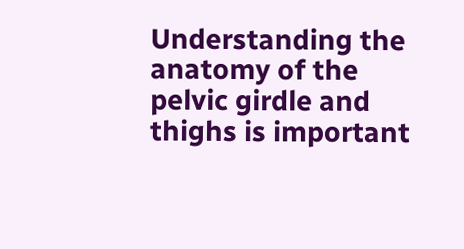Understanding the anatomy of the pelvic girdle and thighs is important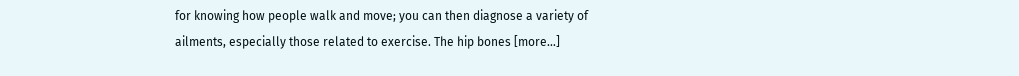for knowing how people walk and move; you can then diagnose a variety of ailments, especially those related to exercise. The hip bones [more…]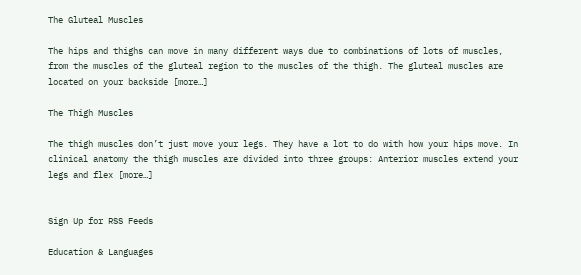The Gluteal Muscles

The hips and thighs can move in many different ways due to combinations of lots of muscles, from the muscles of the gluteal region to the muscles of the thigh. The gluteal muscles are located on your backside [more…]

The Thigh Muscles

The thigh muscles don’t just move your legs. They have a lot to do with how your hips move. In clinical anatomy the thigh muscles are divided into three groups: Anterior muscles extend your legs and flex [more…]


Sign Up for RSS Feeds

Education & Languages